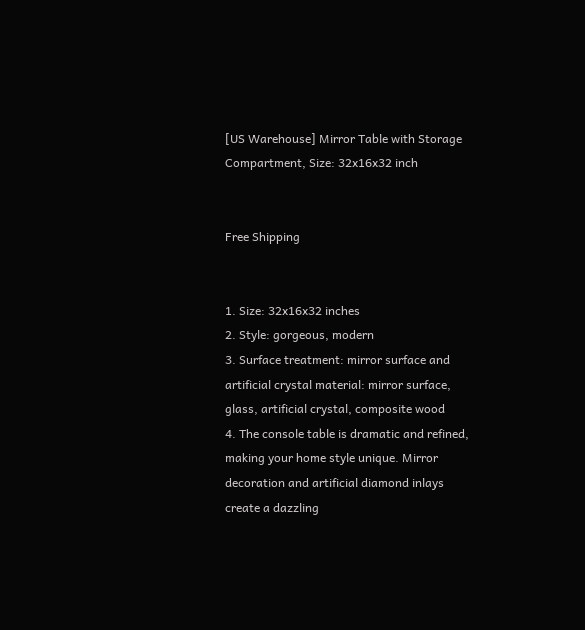[US Warehouse] Mirror Table with Storage Compartment, Size: 32x16x32 inch


Free Shipping


1. Size: 32x16x32 inches
2. Style: gorgeous, modern
3. Surface treatment: mirror surface and artificial crystal material: mirror surface, glass, artificial crystal, composite wood
4. The console table is dramatic and refined, making your home style unique. Mirror decoration and artificial diamond inlays create a dazzling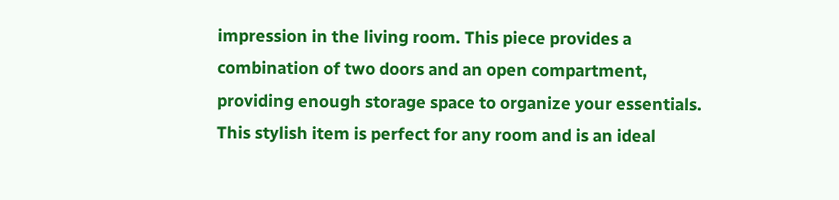impression in the living room. This piece provides a combination of two doors and an open compartment, providing enough storage space to organize your essentials. This stylish item is perfect for any room and is an ideal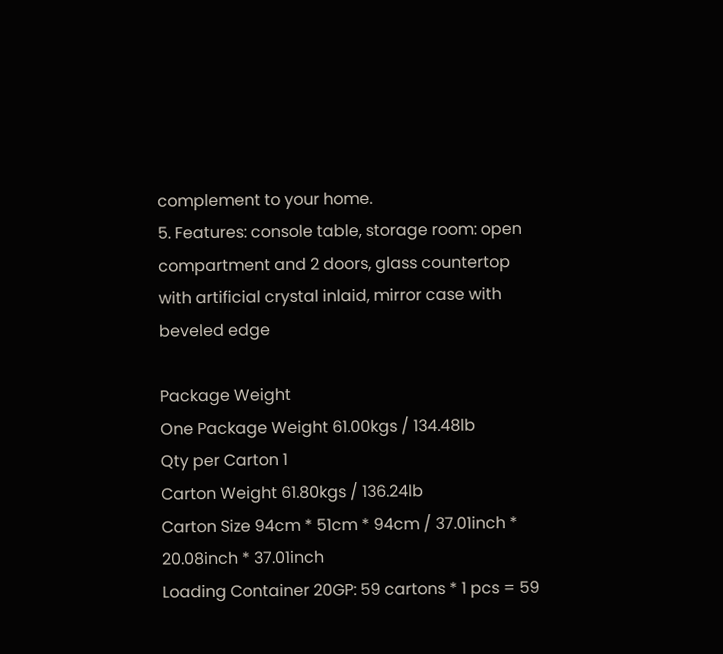complement to your home.
5. Features: console table, storage room: open compartment and 2 doors, glass countertop with artificial crystal inlaid, mirror case with beveled edge

Package Weight
One Package Weight 61.00kgs / 134.48lb
Qty per Carton 1
Carton Weight 61.80kgs / 136.24lb
Carton Size 94cm * 51cm * 94cm / 37.01inch * 20.08inch * 37.01inch
Loading Container 20GP: 59 cartons * 1 pcs = 59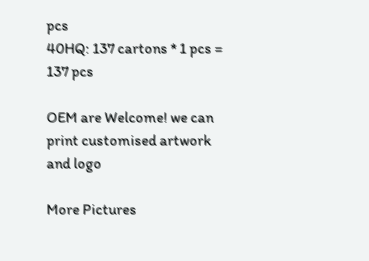pcs
40HQ: 137 cartons * 1 pcs = 137 pcs

OEM are Welcome! we can print customised artwork and logo

More Pictures